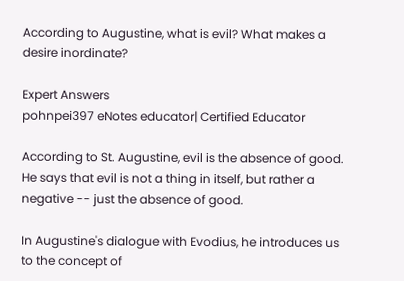According to Augustine, what is evil? What makes a desire inordinate?

Expert Answers
pohnpei397 eNotes educator| Certified Educator

According to St. Augustine, evil is the absence of good.  He says that evil is not a thing in itself, but rather a negative -- just the absence of good.

In Augustine's dialogue with Evodius, he introduces us to the concept of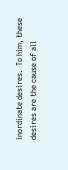inordinate desires.  To him, these desires are the cause of all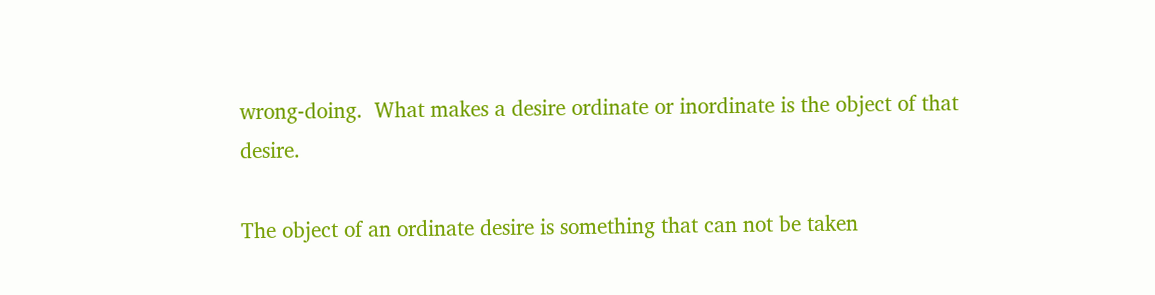wrong-doing.  What makes a desire ordinate or inordinate is the object of that desire.

The object of an ordinate desire is something that can not be taken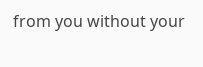from you without your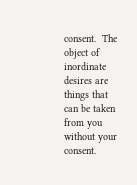consent.  The object of inordinate desires are things that can be taken from you without your consent.